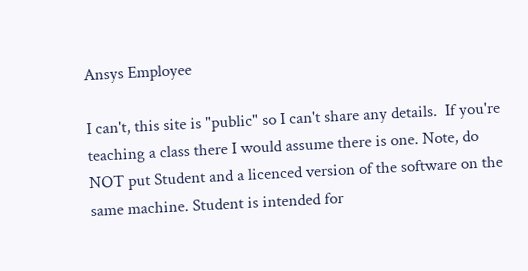Ansys Employee

I can't, this site is "public" so I can't share any details.  If you're teaching a class there I would assume there is one. Note, do NOT put Student and a licenced version of the software on the same machine. Student is intended for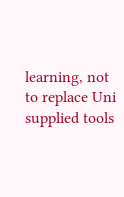learning, not to replace Uni supplied tools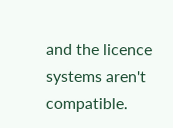and the licence systems aren't compatible.